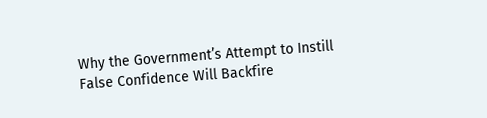Why the Government’s Attempt to Instill False Confidence Will Backfire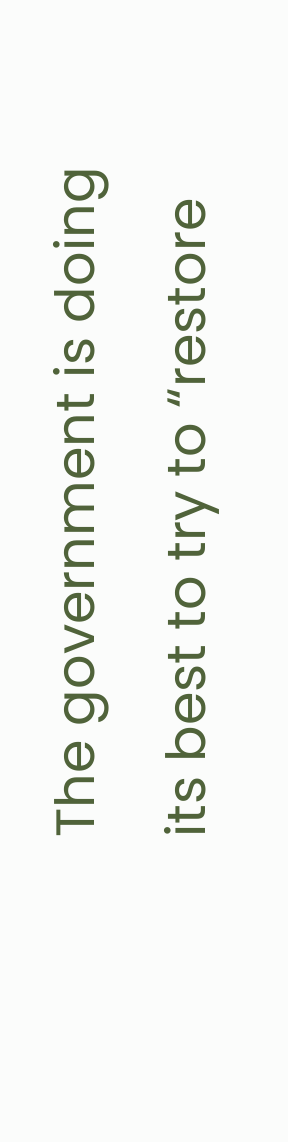The government is doing its best to try to “restore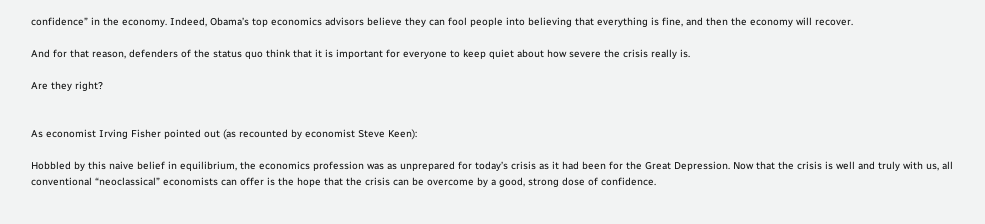confidence” in the economy. Indeed, Obama’s top economics advisors believe they can fool people into believing that everything is fine, and then the economy will recover.

And for that reason, defenders of the status quo think that it is important for everyone to keep quiet about how severe the crisis really is.

Are they right?


As economist Irving Fisher pointed out (as recounted by economist Steve Keen):

Hobbled by this naive belief in equilibrium, the economics profession was as unprepared for today’s crisis as it had been for the Great Depression. Now that the crisis is well and truly with us, all conventional “neoclassical” economists can offer is the hope that the crisis can be overcome by a good, strong dose of confidence.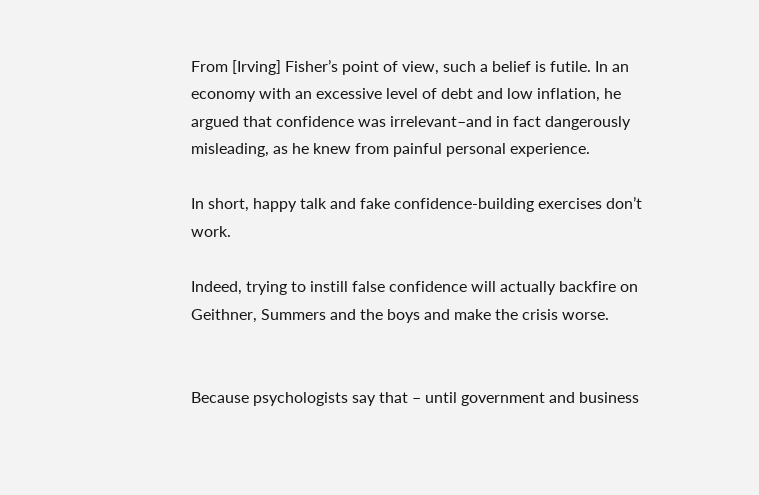From [Irving] Fisher’s point of view, such a belief is futile. In an economy with an excessive level of debt and low inflation, he argued that confidence was irrelevant–and in fact dangerously misleading, as he knew from painful personal experience.

In short, happy talk and fake confidence-building exercises don’t work.

Indeed, trying to instill false confidence will actually backfire on Geithner, Summers and the boys and make the crisis worse.


Because psychologists say that – until government and business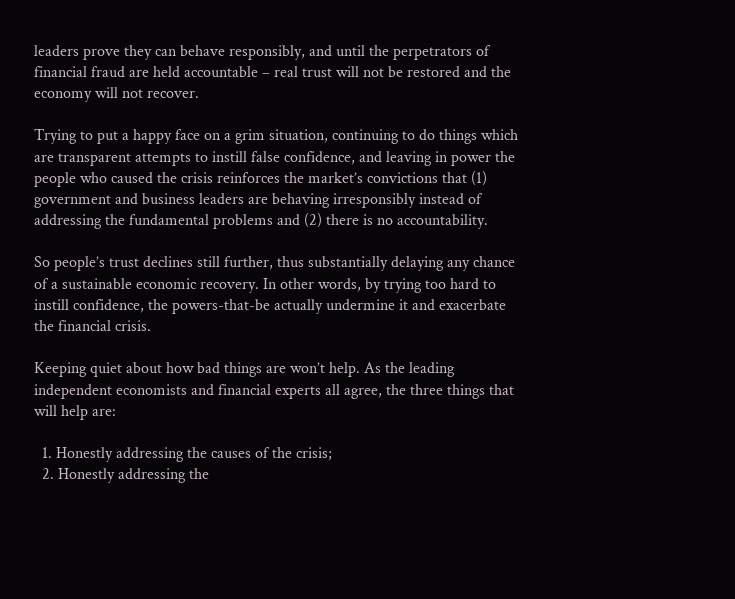leaders prove they can behave responsibly, and until the perpetrators of financial fraud are held accountable – real trust will not be restored and the economy will not recover.

Trying to put a happy face on a grim situation, continuing to do things which are transparent attempts to instill false confidence, and leaving in power the people who caused the crisis reinforces the market’s convictions that (1) government and business leaders are behaving irresponsibly instead of addressing the fundamental problems and (2) there is no accountability.

So people’s trust declines still further, thus substantially delaying any chance of a sustainable economic recovery. In other words, by trying too hard to instill confidence, the powers-that-be actually undermine it and exacerbate the financial crisis.

Keeping quiet about how bad things are won’t help. As the leading independent economists and financial experts all agree, the three things that will help are:

  1. Honestly addressing the causes of the crisis;
  2. Honestly addressing the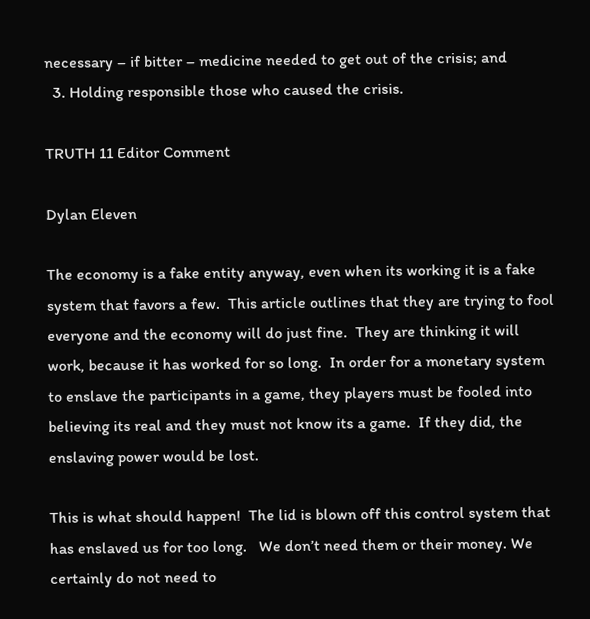necessary – if bitter – medicine needed to get out of the crisis; and
  3. Holding responsible those who caused the crisis.

TRUTH 11 Editor Comment

Dylan Eleven

The economy is a fake entity anyway, even when its working it is a fake system that favors a few.  This article outlines that they are trying to fool everyone and the economy will do just fine.  They are thinking it will work, because it has worked for so long.  In order for a monetary system to enslave the participants in a game, they players must be fooled into believing its real and they must not know its a game.  If they did, the enslaving power would be lost.

This is what should happen!  The lid is blown off this control system that has enslaved us for too long.   We don’t need them or their money. We certainly do not need to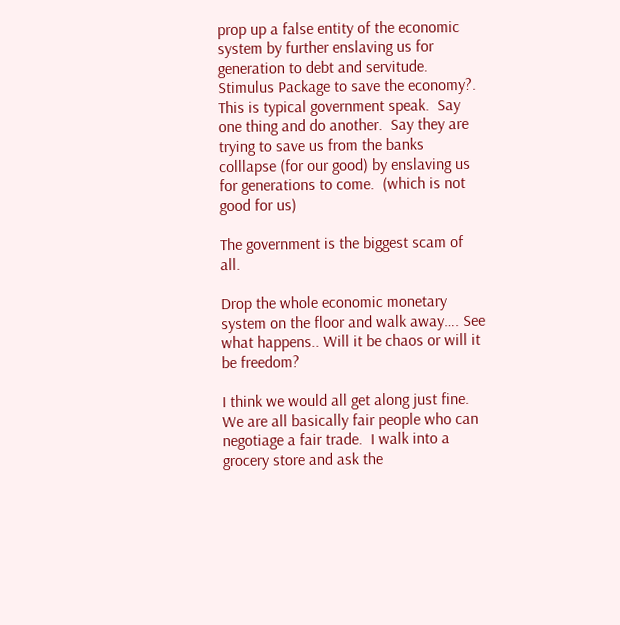prop up a false entity of the economic system by further enslaving us for generation to debt and servitude.   Stimulus Package to save the economy?.  This is typical government speak.  Say one thing and do another.  Say they are trying to save us from the banks colllapse (for our good) by enslaving us for generations to come.  (which is not good for us)

The government is the biggest scam of all.

Drop the whole economic monetary system on the floor and walk away…. See what happens.. Will it be chaos or will it be freedom?

I think we would all get along just fine.  We are all basically fair people who can negotiage a fair trade.  I walk into a grocery store and ask the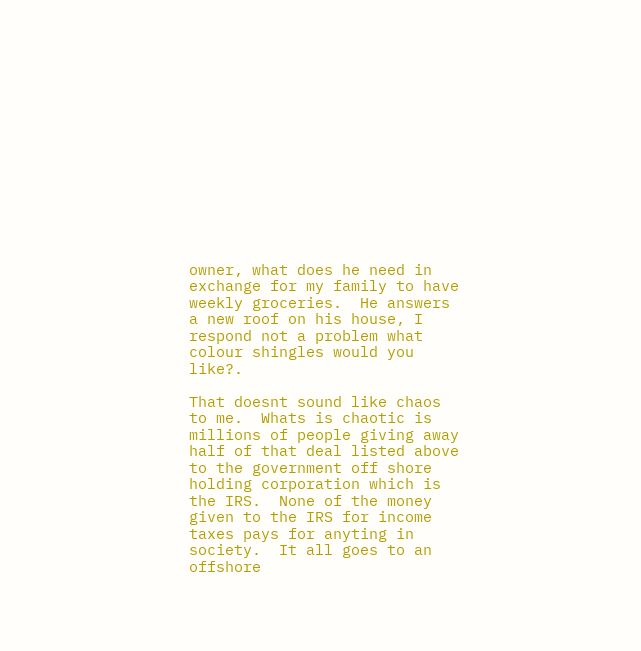owner, what does he need in exchange for my family to have weekly groceries.  He answers a new roof on his house, I respond not a problem what colour shingles would you like?.

That doesnt sound like chaos to me.  Whats is chaotic is millions of people giving away half of that deal listed above to the government off shore holding corporation which is the IRS.  None of the money given to the IRS for income taxes pays for anyting in society.  It all goes to an offshore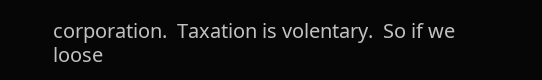corporation.  Taxation is volentary.  So if we loose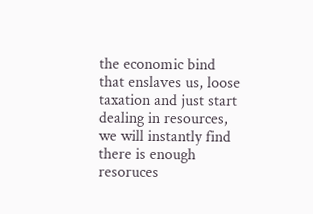the economic bind that enslaves us, loose taxation and just start dealing in resources, we will instantly find there is enough resoruces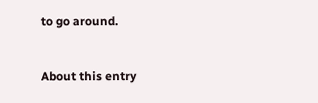to go around.


About this entry